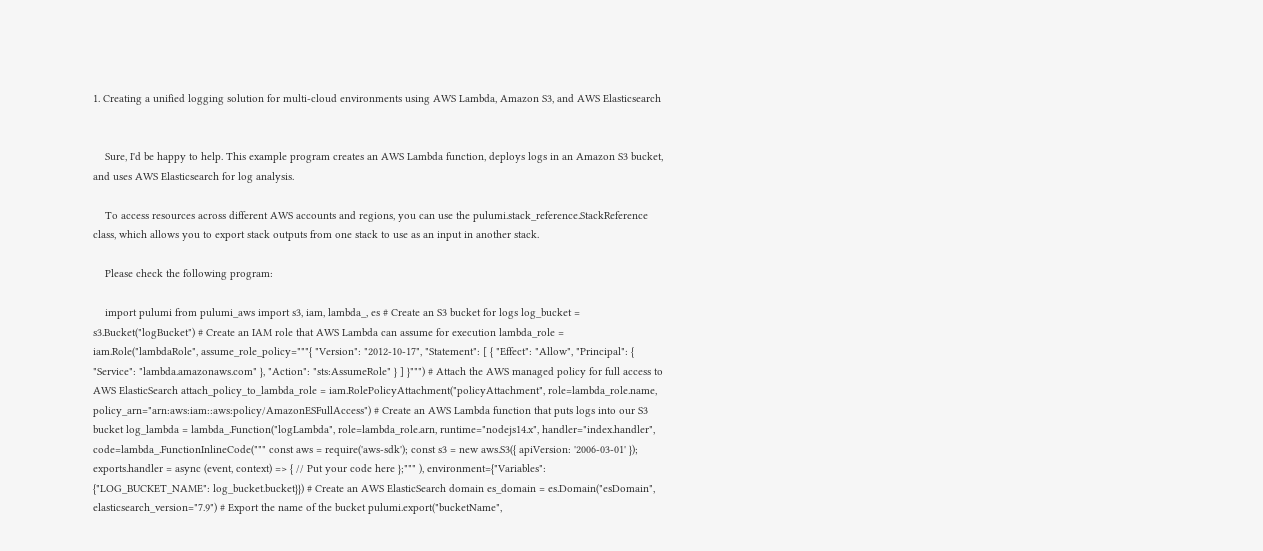1. Creating a unified logging solution for multi-cloud environments using AWS Lambda, Amazon S3, and AWS Elasticsearch


    Sure, I'd be happy to help. This example program creates an AWS Lambda function, deploys logs in an Amazon S3 bucket, and uses AWS Elasticsearch for log analysis.

    To access resources across different AWS accounts and regions, you can use the pulumi.stack_reference.StackReference class, which allows you to export stack outputs from one stack to use as an input in another stack.

    Please check the following program:

    import pulumi from pulumi_aws import s3, iam, lambda_, es # Create an S3 bucket for logs log_bucket = s3.Bucket("logBucket") # Create an IAM role that AWS Lambda can assume for execution lambda_role = iam.Role("lambdaRole", assume_role_policy="""{ "Version": "2012-10-17", "Statement": [ { "Effect": "Allow", "Principal": { "Service": "lambda.amazonaws.com" }, "Action": "sts:AssumeRole" } ] }""") # Attach the AWS managed policy for full access to AWS ElasticSearch attach_policy_to_lambda_role = iam.RolePolicyAttachment("policyAttachment", role=lambda_role.name, policy_arn="arn:aws:iam::aws:policy/AmazonESFullAccess") # Create an AWS Lambda function that puts logs into our S3 bucket log_lambda = lambda_.Function("logLambda", role=lambda_role.arn, runtime="nodejs14.x", handler="index.handler", code=lambda_.FunctionInlineCode(""" const aws = require('aws-sdk'); const s3 = new aws.S3({ apiVersion: '2006-03-01' }); exports.handler = async (event, context) => { // Put your code here };""" ), environment={"Variables": {"LOG_BUCKET_NAME": log_bucket.bucket}}) # Create an AWS ElasticSearch domain es_domain = es.Domain("esDomain", elasticsearch_version="7.9") # Export the name of the bucket pulumi.export("bucketName",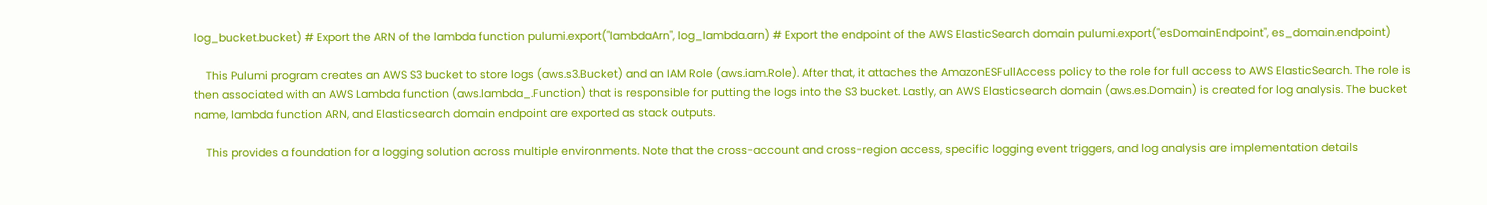log_bucket.bucket) # Export the ARN of the lambda function pulumi.export("lambdaArn", log_lambda.arn) # Export the endpoint of the AWS ElasticSearch domain pulumi.export("esDomainEndpoint", es_domain.endpoint)

    This Pulumi program creates an AWS S3 bucket to store logs (aws.s3.Bucket) and an IAM Role (aws.iam.Role). After that, it attaches the AmazonESFullAccess policy to the role for full access to AWS ElasticSearch. The role is then associated with an AWS Lambda function (aws.lambda_.Function) that is responsible for putting the logs into the S3 bucket. Lastly, an AWS Elasticsearch domain (aws.es.Domain) is created for log analysis. The bucket name, lambda function ARN, and Elasticsearch domain endpoint are exported as stack outputs.

    This provides a foundation for a logging solution across multiple environments. Note that the cross-account and cross-region access, specific logging event triggers, and log analysis are implementation details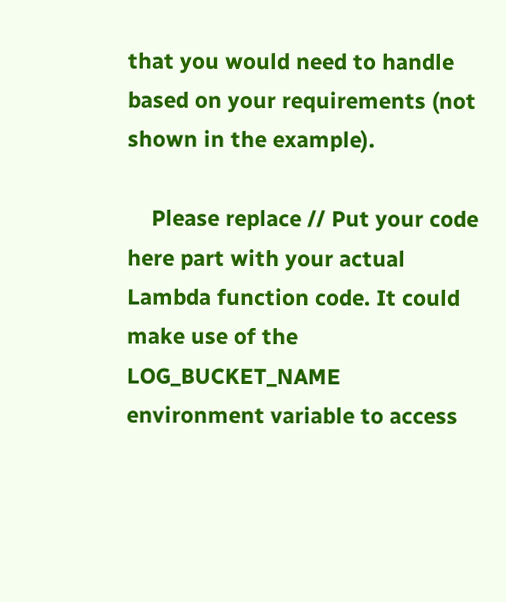that you would need to handle based on your requirements (not shown in the example).

    Please replace // Put your code here part with your actual Lambda function code. It could make use of the LOG_BUCKET_NAME environment variable to access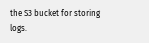the S3 bucket for storing logs.